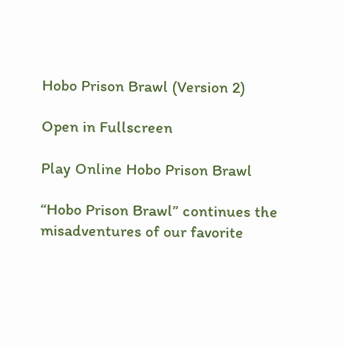Hobo Prison Brawl (Version 2)

Open in Fullscreen

Play Online Hobo Prison Brawl

“Hobo Prison Brawl” continues the misadventures of our favorite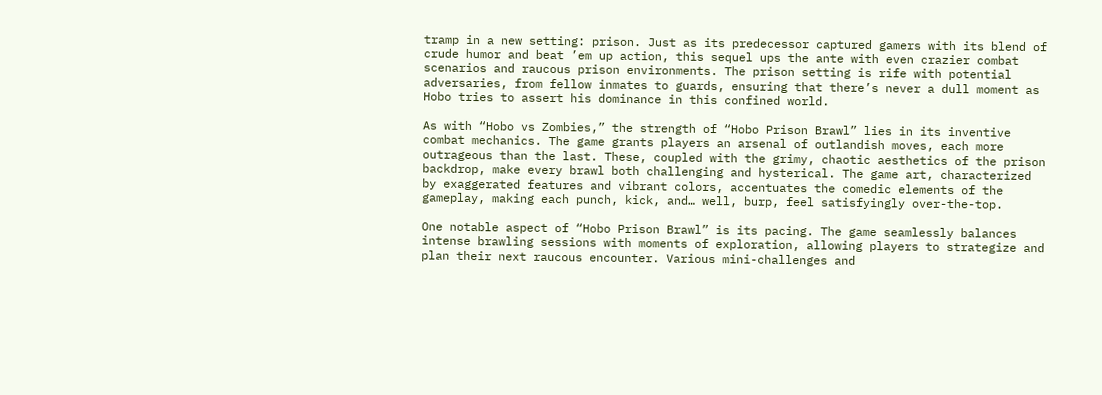tramp in a new setting: prison. Just as its predecessor captured gamers with its blend of crude humor and beat ’em up action, this sequel ups the ante with even crazier combat scenarios and raucous prison environments. The prison setting is rife with potential adversaries, from fellow inmates to guards, ensuring that there’s never a dull moment as Hobo tries to assert his dominance in this confined world.

As with “Hobo vs Zombies,” the strength of “Hobo Prison Brawl” lies in its inventive combat mechanics. The game grants players an arsenal of outlandish moves, each more outrageous than the last. These, coupled with the grimy, chaotic aesthetics of the prison backdrop, make every brawl both challenging and hysterical. The game art, characterized by exaggerated features and vibrant colors, accentuates the comedic elements of the gameplay, making each punch, kick, and… well, burp, feel satisfyingly over-the-top.

One notable aspect of “Hobo Prison Brawl” is its pacing. The game seamlessly balances intense brawling sessions with moments of exploration, allowing players to strategize and plan their next raucous encounter. Various mini-challenges and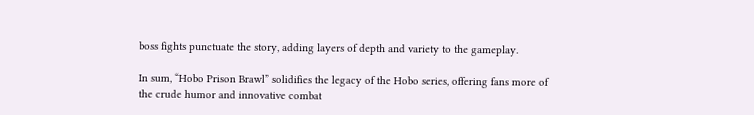boss fights punctuate the story, adding layers of depth and variety to the gameplay.

In sum, “Hobo Prison Brawl” solidifies the legacy of the Hobo series, offering fans more of the crude humor and innovative combat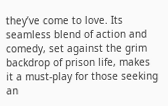they’ve come to love. Its seamless blend of action and comedy, set against the grim backdrop of prison life, makes it a must-play for those seeking an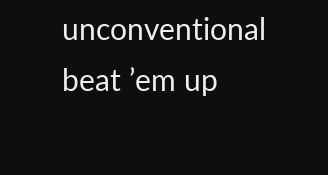unconventional beat ’em up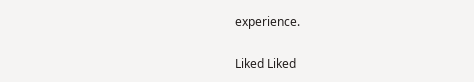experience.

Liked Liked